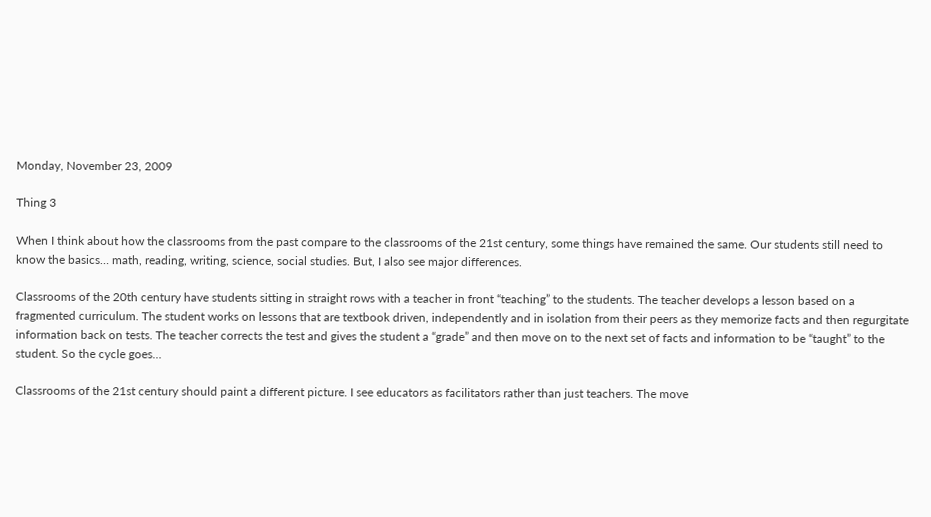Monday, November 23, 2009

Thing 3

When I think about how the classrooms from the past compare to the classrooms of the 21st century, some things have remained the same. Our students still need to know the basics… math, reading, writing, science, social studies. But, I also see major differences.

Classrooms of the 20th century have students sitting in straight rows with a teacher in front “teaching” to the students. The teacher develops a lesson based on a fragmented curriculum. The student works on lessons that are textbook driven, independently and in isolation from their peers as they memorize facts and then regurgitate information back on tests. The teacher corrects the test and gives the student a “grade” and then move on to the next set of facts and information to be “taught” to the student. So the cycle goes…

Classrooms of the 21st century should paint a different picture. I see educators as facilitators rather than just teachers. The move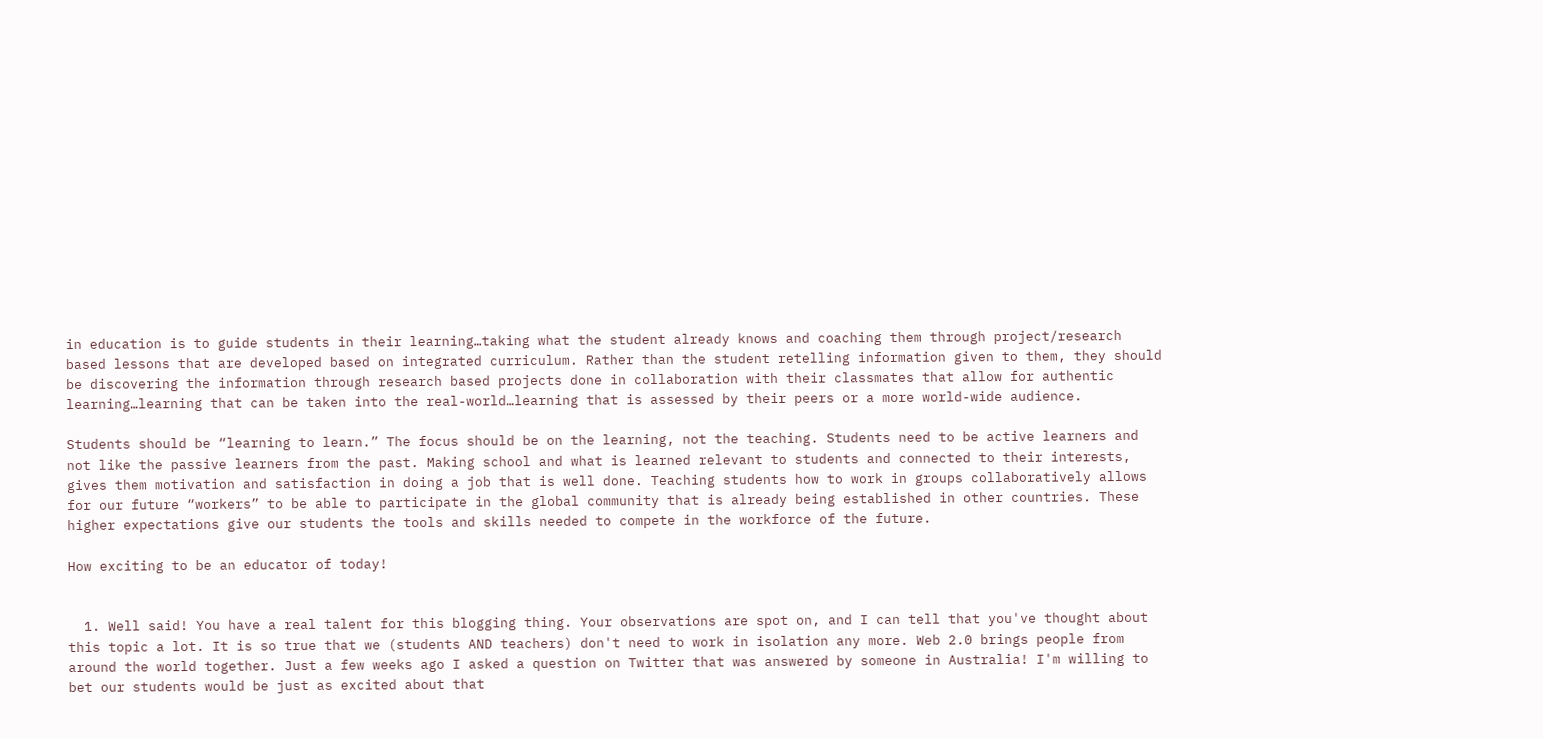in education is to guide students in their learning…taking what the student already knows and coaching them through project/research based lessons that are developed based on integrated curriculum. Rather than the student retelling information given to them, they should be discovering the information through research based projects done in collaboration with their classmates that allow for authentic learning…learning that can be taken into the real-world…learning that is assessed by their peers or a more world-wide audience.

Students should be “learning to learn.” The focus should be on the learning, not the teaching. Students need to be active learners and not like the passive learners from the past. Making school and what is learned relevant to students and connected to their interests, gives them motivation and satisfaction in doing a job that is well done. Teaching students how to work in groups collaboratively allows for our future “workers” to be able to participate in the global community that is already being established in other countries. These higher expectations give our students the tools and skills needed to compete in the workforce of the future.

How exciting to be an educator of today!


  1. Well said! You have a real talent for this blogging thing. Your observations are spot on, and I can tell that you've thought about this topic a lot. It is so true that we (students AND teachers) don't need to work in isolation any more. Web 2.0 brings people from around the world together. Just a few weeks ago I asked a question on Twitter that was answered by someone in Australia! I'm willing to bet our students would be just as excited about that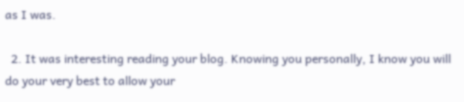as I was.

  2. It was interesting reading your blog. Knowing you personally, I know you will do your very best to allow your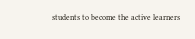students to become the active learners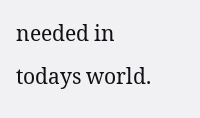needed in todays world.